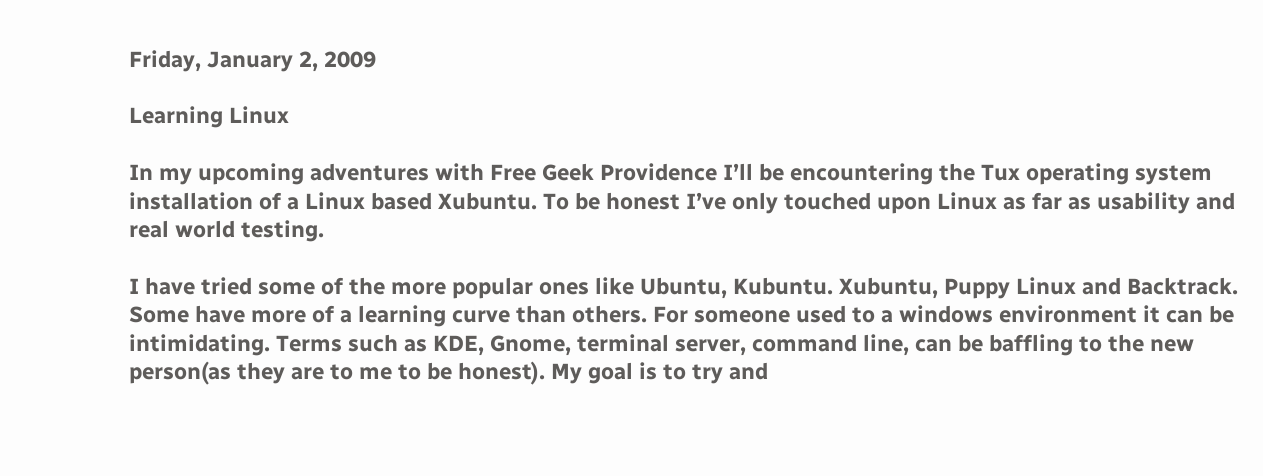Friday, January 2, 2009

Learning Linux

In my upcoming adventures with Free Geek Providence I’ll be encountering the Tux operating system installation of a Linux based Xubuntu. To be honest I’ve only touched upon Linux as far as usability and real world testing.

I have tried some of the more popular ones like Ubuntu, Kubuntu. Xubuntu, Puppy Linux and Backtrack. Some have more of a learning curve than others. For someone used to a windows environment it can be intimidating. Terms such as KDE, Gnome, terminal server, command line, can be baffling to the new person(as they are to me to be honest). My goal is to try and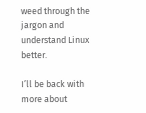weed through the jargon and understand Linux better.

I’ll be back with more about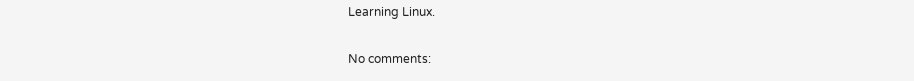Learning Linux.

No comments: